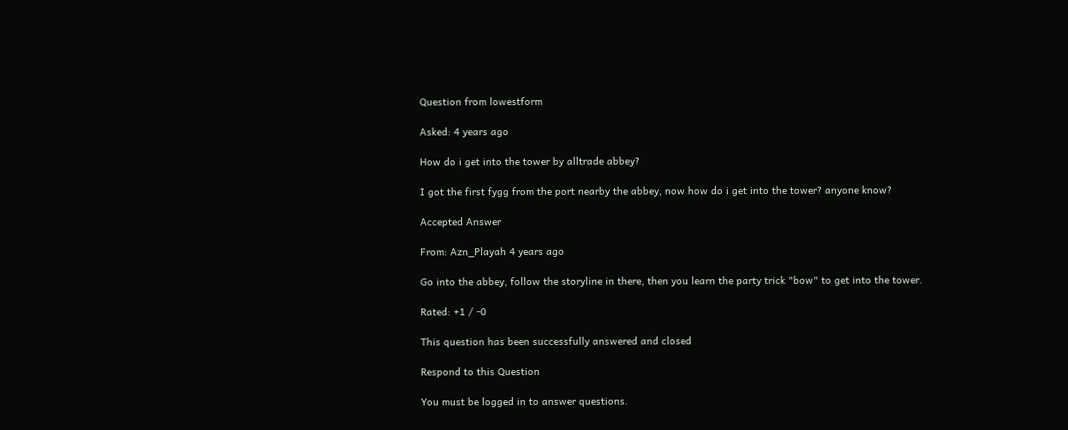Question from lowestform

Asked: 4 years ago

How do i get into the tower by alltrade abbey?

I got the first fygg from the port nearby the abbey, now how do i get into the tower? anyone know?

Accepted Answer

From: Azn_Playah 4 years ago

Go into the abbey, follow the storyline in there, then you learn the party trick "bow" to get into the tower.

Rated: +1 / -0

This question has been successfully answered and closed

Respond to this Question

You must be logged in to answer questions.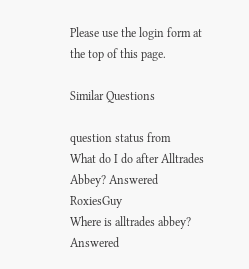Please use the login form at the top of this page.

Similar Questions

question status from
What do I do after Alltrades Abbey? Answered RoxiesGuy
Where is alltrades abbey? Answered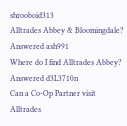shrooboid313
Alltrades Abbey & Bloomingdale? Answered ash991
Where do I find Alltrades Abbey? Answered d3L3710n
Can a Co-Op Partner visit Alltrades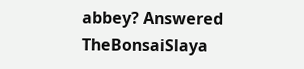abbey? Answered TheBonsaiSlaya